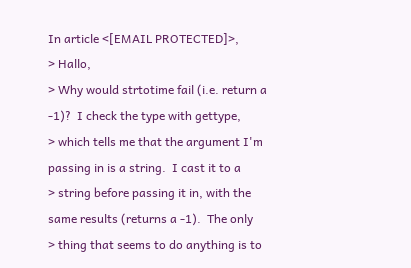In article <[EMAIL PROTECTED]>,
> Hallo,
> Why would strtotime fail (i.e. return a -1)?  I check the type with gettype,
> which tells me that the argument I'm passing in is a string.  I cast it to a
> string before passing it in, with the same results (returns a -1).  The only
> thing that seems to do anything is to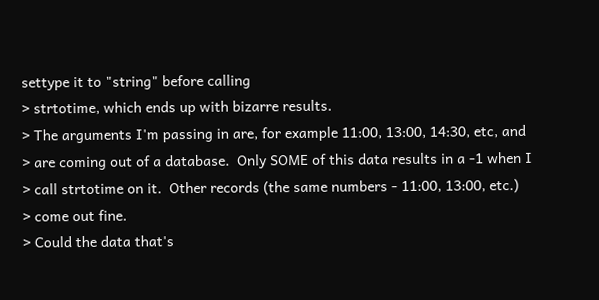settype it to "string" before calling
> strtotime, which ends up with bizarre results.
> The arguments I'm passing in are, for example 11:00, 13:00, 14:30, etc, and
> are coming out of a database.  Only SOME of this data results in a -1 when I
> call strtotime on it.  Other records (the same numbers - 11:00, 13:00, etc.)
> come out fine.
> Could the data that's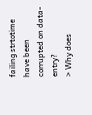failing strtotime have been corrupted on data-entry?
> Why does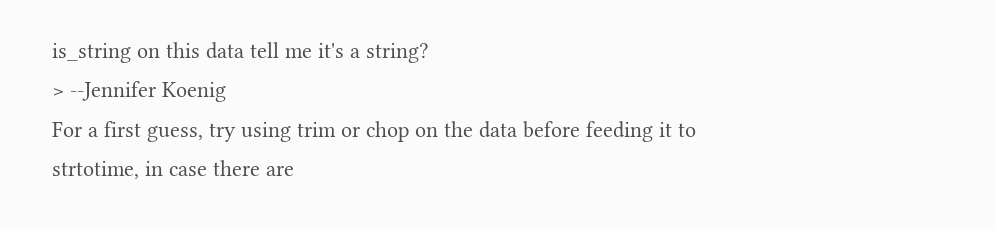is_string on this data tell me it's a string?
> --Jennifer Koenig
For a first guess, try using trim or chop on the data before feeding it to
strtotime, in case there are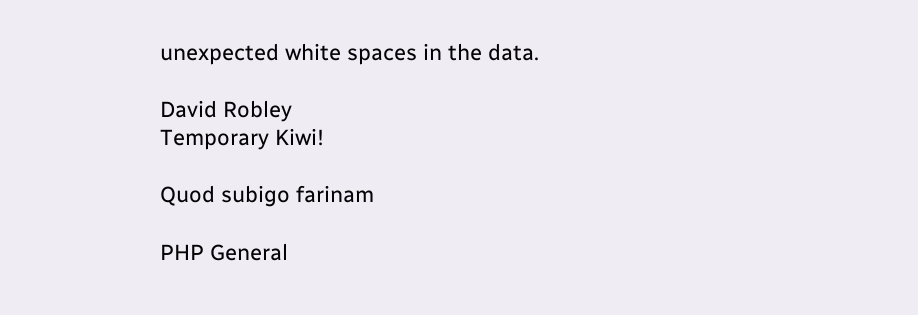unexpected white spaces in the data.

David Robley
Temporary Kiwi!

Quod subigo farinam

PHP General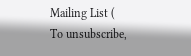Mailing List (
To unsubscribe,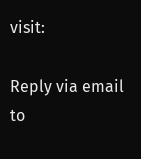visit:

Reply via email to